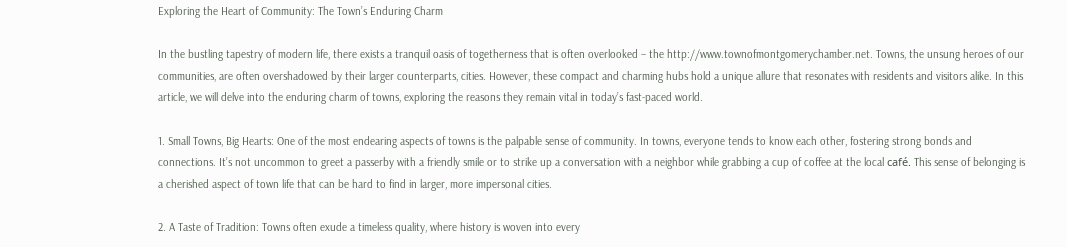Exploring the Heart of Community: The Town’s Enduring Charm

In the bustling tapestry of modern life, there exists a tranquil oasis of togetherness that is often overlooked – the http://www.townofmontgomerychamber.net. Towns, the unsung heroes of our communities, are often overshadowed by their larger counterparts, cities. However, these compact and charming hubs hold a unique allure that resonates with residents and visitors alike. In this article, we will delve into the enduring charm of towns, exploring the reasons they remain vital in today’s fast-paced world.

1. Small Towns, Big Hearts: One of the most endearing aspects of towns is the palpable sense of community. In towns, everyone tends to know each other, fostering strong bonds and connections. It’s not uncommon to greet a passerby with a friendly smile or to strike up a conversation with a neighbor while grabbing a cup of coffee at the local café. This sense of belonging is a cherished aspect of town life that can be hard to find in larger, more impersonal cities.

2. A Taste of Tradition: Towns often exude a timeless quality, where history is woven into every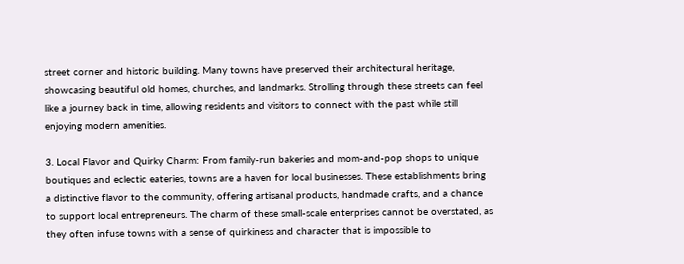street corner and historic building. Many towns have preserved their architectural heritage, showcasing beautiful old homes, churches, and landmarks. Strolling through these streets can feel like a journey back in time, allowing residents and visitors to connect with the past while still enjoying modern amenities.

3. Local Flavor and Quirky Charm: From family-run bakeries and mom-and-pop shops to unique boutiques and eclectic eateries, towns are a haven for local businesses. These establishments bring a distinctive flavor to the community, offering artisanal products, handmade crafts, and a chance to support local entrepreneurs. The charm of these small-scale enterprises cannot be overstated, as they often infuse towns with a sense of quirkiness and character that is impossible to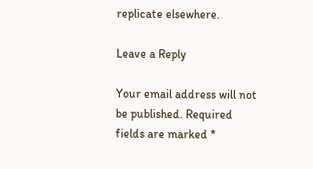replicate elsewhere.

Leave a Reply

Your email address will not be published. Required fields are marked *